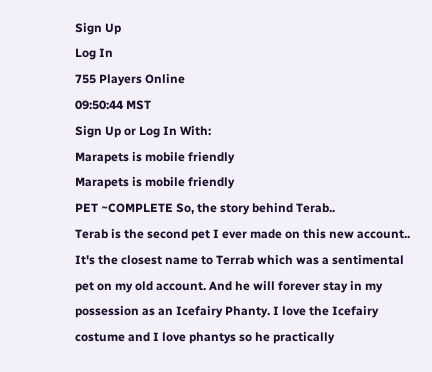Sign Up
Log In
755 Players Online
09:50:44 MST
Sign Up or Log In With:
Marapets is mobile friendly
Marapets is mobile friendly
PET ~COMPLETE So, the story behind Terab..
Terab is the second pet I ever made on this new account.. It's the closest name to Terrab which was a sentimental pet on my old account. And he will forever stay in my possession as an Icefairy Phanty. I love the Icefairy costume and I love phantys so he practically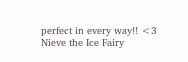perfect in every way!! <3
Nieve the Ice Fairy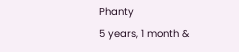Phanty
5 years, 1 month &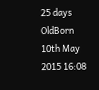25 days OldBorn 10th May 2015 16:08